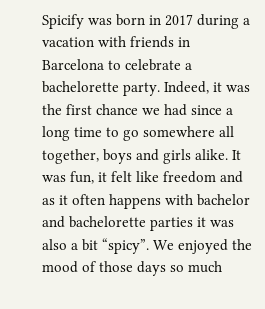Spicify was born in 2017 during a vacation with friends in Barcelona to celebrate a bachelorette party. Indeed, it was the first chance we had since a long time to go somewhere all together, boys and girls alike. It was fun, it felt like freedom and as it often happens with bachelor and bachelorette parties it was also a bit “spicy”. We enjoyed the mood of those days so much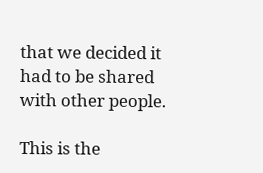that we decided it had to be shared with other people.

This is the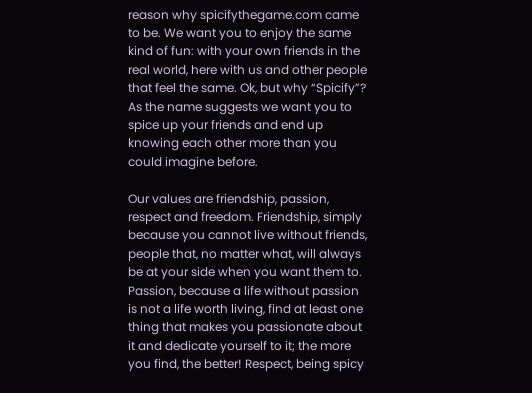reason why spicifythegame.com came to be. We want you to enjoy the same kind of fun: with your own friends in the real world, here with us and other people that feel the same. Ok, but why “Spicify”? As the name suggests we want you to spice up your friends and end up knowing each other more than you could imagine before.

Our values are friendship, passion, respect and freedom. Friendship, simply because you cannot live without friends, people that, no matter what, will always be at your side when you want them to. Passion, because a life without passion is not a life worth living, find at least one thing that makes you passionate about it and dedicate yourself to it; the more you find, the better! Respect, being spicy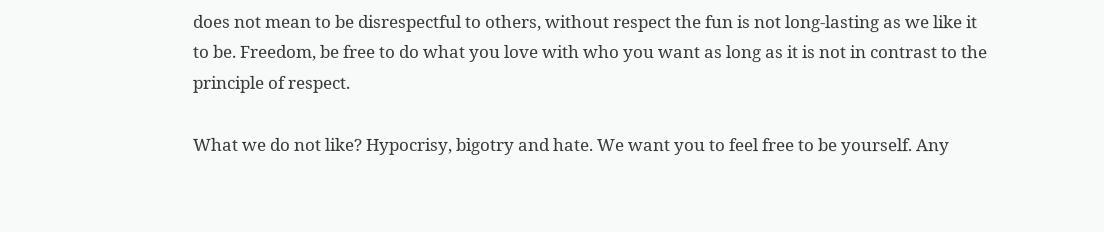does not mean to be disrespectful to others, without respect the fun is not long-lasting as we like it to be. Freedom, be free to do what you love with who you want as long as it is not in contrast to the principle of respect.

What we do not like? Hypocrisy, bigotry and hate. We want you to feel free to be yourself. Any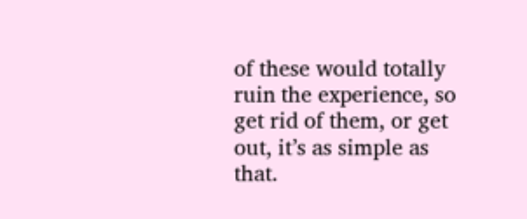of these would totally ruin the experience, so get rid of them, or get out, it’s as simple as that.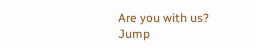Are you with us? Jump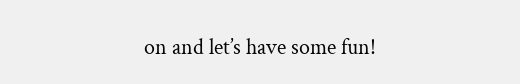on and let’s have some fun!